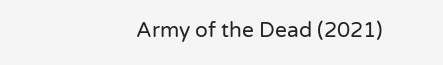Army of the Dead (2021)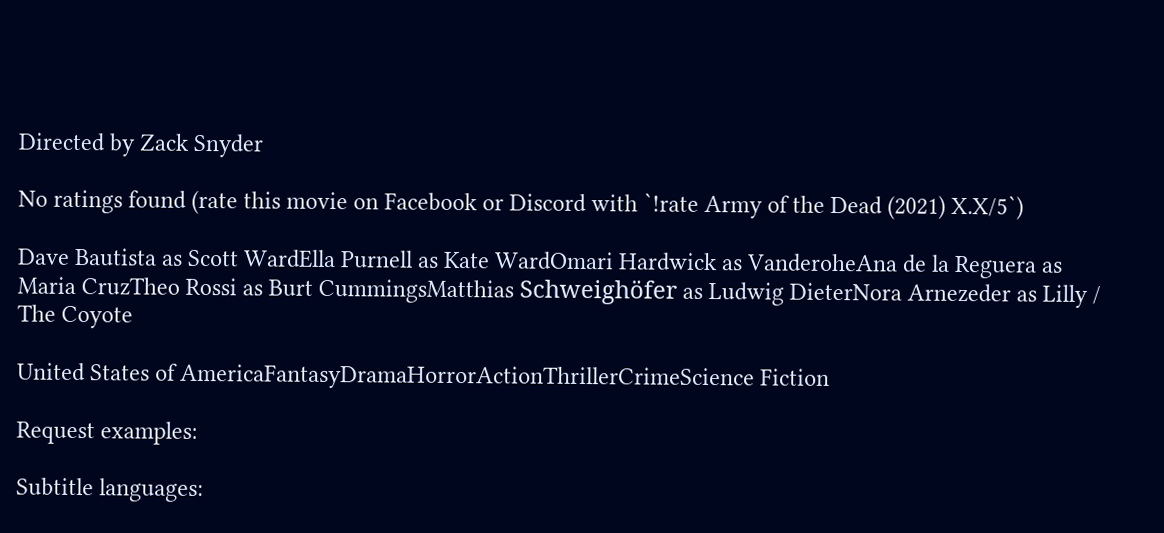Directed by Zack Snyder

No ratings found (rate this movie on Facebook or Discord with `!rate Army of the Dead (2021) X.X/5`)

Dave Bautista as Scott WardElla Purnell as Kate WardOmari Hardwick as VanderoheAna de la Reguera as Maria CruzTheo Rossi as Burt CummingsMatthias Schweighöfer as Ludwig DieterNora Arnezeder as Lilly / The Coyote

United States of AmericaFantasyDramaHorrorActionThrillerCrimeScience Fiction

Request examples:

Subtitle languages: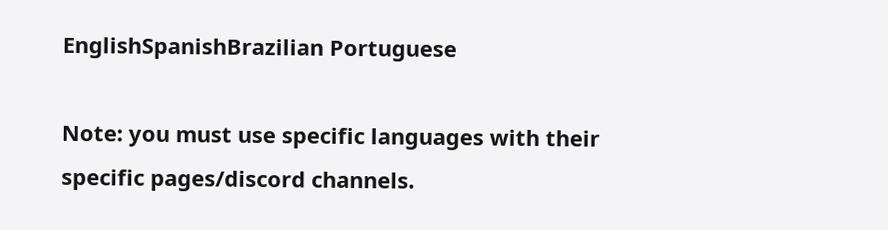EnglishSpanishBrazilian Portuguese

Note: you must use specific languages with their specific pages/discord channels.